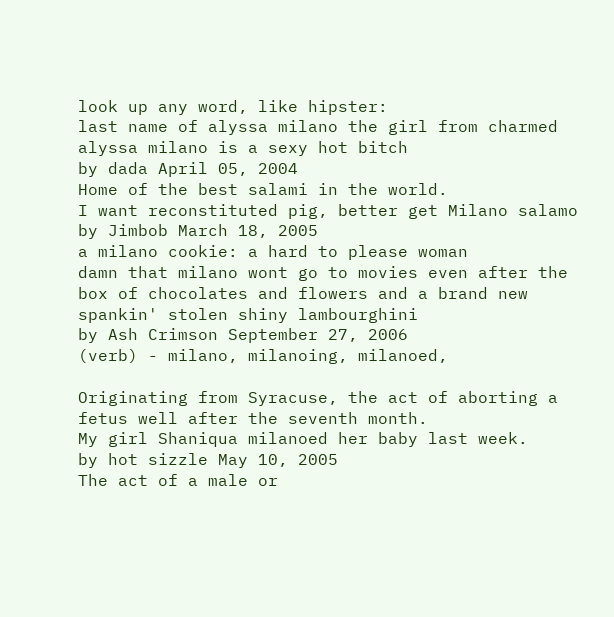look up any word, like hipster:
last name of alyssa milano the girl from charmed
alyssa milano is a sexy hot bitch
by dada April 05, 2004
Home of the best salami in the world.
I want reconstituted pig, better get Milano salamo
by Jimbob March 18, 2005
a milano cookie: a hard to please woman
damn that milano wont go to movies even after the box of chocolates and flowers and a brand new spankin' stolen shiny lambourghini
by Ash Crimson September 27, 2006
(verb) - milano, milanoing, milanoed,

Originating from Syracuse, the act of aborting a fetus well after the seventh month.
My girl Shaniqua milanoed her baby last week.
by hot sizzle May 10, 2005
The act of a male or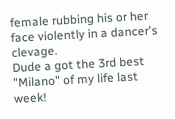female rubbing his or her face violently in a dancer's clevage.
Dude a got the 3rd best "Milano" of my life last week!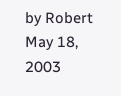by Robert May 18, 2003